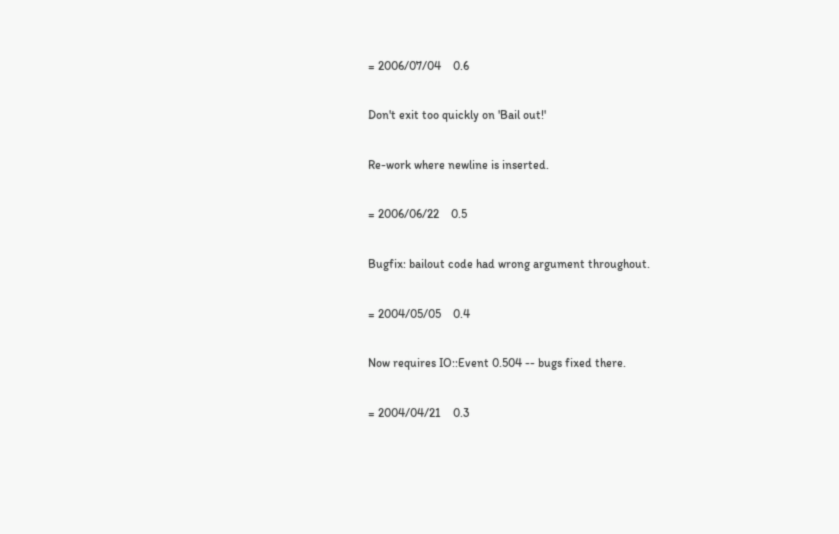= 2006/07/04    0.6

Don't exit too quickly on 'Bail out!'

Re-work where newline is inserted.

= 2006/06/22    0.5

Bugfix: bailout code had wrong argument throughout.

= 2004/05/05    0.4

Now requires IO::Event 0.504 -- bugs fixed there.

= 2004/04/21    0.3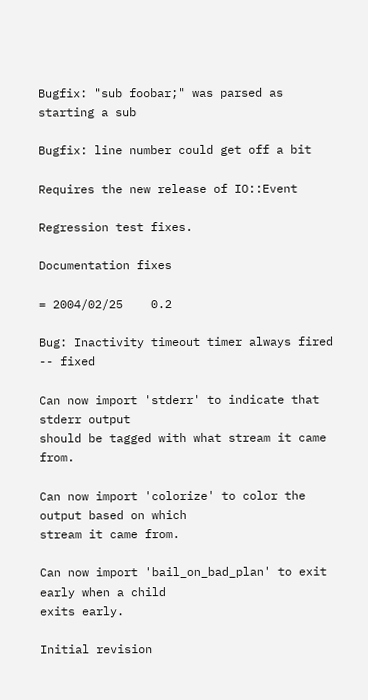Bugfix: "sub foobar;" was parsed as starting a sub

Bugfix: line number could get off a bit

Requires the new release of IO::Event

Regression test fixes.

Documentation fixes

= 2004/02/25    0.2

Bug: Inactivity timeout timer always fired -- fixed

Can now import 'stderr' to indicate that stderr output
should be tagged with what stream it came from.

Can now import 'colorize' to color the output based on which
stream it came from.

Can now import 'bail_on_bad_plan' to exit early when a child
exits early.

Initial revision